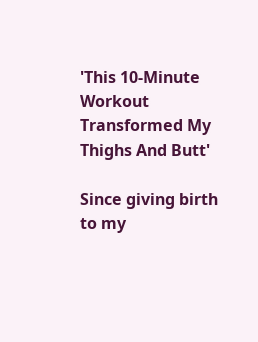'This 10-Minute Workout Transformed My Thighs And Butt'

Since giving birth to my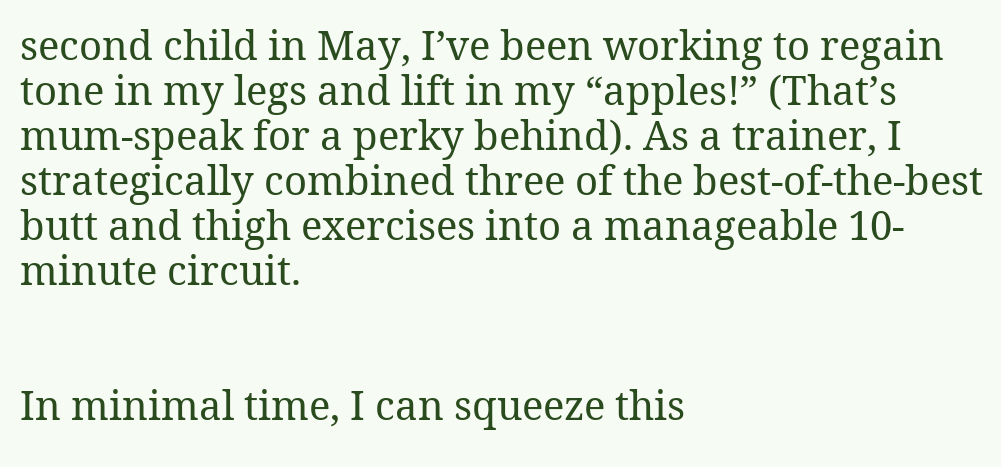second child in May, I’ve been working to regain tone in my legs and lift in my “apples!” (That’s mum-speak for a perky behind). As a trainer, I strategically combined three of the best-of-the-best butt and thigh exercises into a manageable 10-minute circuit.


In minimal time, I can squeeze this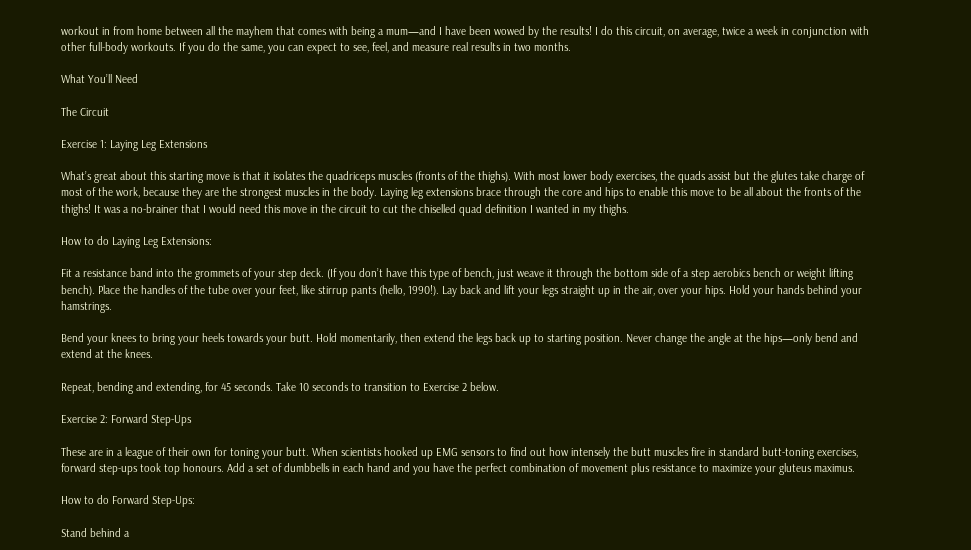workout in from home between all the mayhem that comes with being a mum—and I have been wowed by the results! I do this circuit, on average, twice a week in conjunction with other full-body workouts. If you do the same, you can expect to see, feel, and measure real results in two months.

What You’ll Need

The Circuit

Exercise 1: Laying Leg Extensions

What’s great about this starting move is that it isolates the quadriceps muscles (fronts of the thighs). With most lower body exercises, the quads assist but the glutes take charge of most of the work, because they are the strongest muscles in the body. Laying leg extensions brace through the core and hips to enable this move to be all about the fronts of the thighs! It was a no-brainer that I would need this move in the circuit to cut the chiselled quad definition I wanted in my thighs.

How to do Laying Leg Extensions:

Fit a resistance band into the grommets of your step deck. (If you don’t have this type of bench, just weave it through the bottom side of a step aerobics bench or weight lifting bench). Place the handles of the tube over your feet, like stirrup pants (hello, 1990!). Lay back and lift your legs straight up in the air, over your hips. Hold your hands behind your hamstrings.

Bend your knees to bring your heels towards your butt. Hold momentarily, then extend the legs back up to starting position. Never change the angle at the hips—only bend and extend at the knees.

Repeat, bending and extending, for 45 seconds. Take 10 seconds to transition to Exercise 2 below.

Exercise 2: Forward Step-Ups

These are in a league of their own for toning your butt. When scientists hooked up EMG sensors to find out how intensely the butt muscles fire in standard butt-toning exercises, forward step-ups took top honours. Add a set of dumbbells in each hand and you have the perfect combination of movement plus resistance to maximize your gluteus maximus.

How to do Forward Step-Ups:

Stand behind a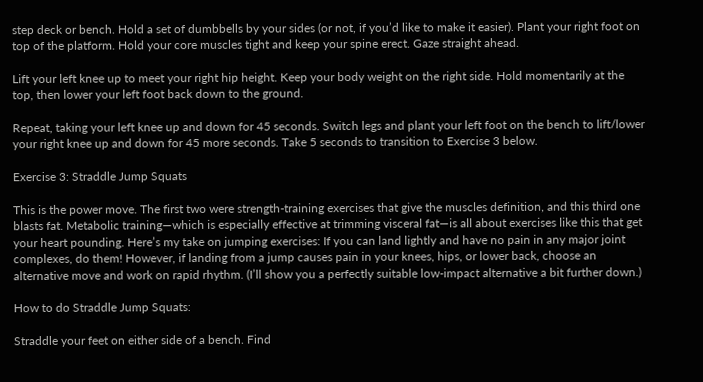step deck or bench. Hold a set of dumbbells by your sides (or not, if you’d like to make it easier). Plant your right foot on top of the platform. Hold your core muscles tight and keep your spine erect. Gaze straight ahead.

Lift your left knee up to meet your right hip height. Keep your body weight on the right side. Hold momentarily at the top, then lower your left foot back down to the ground.

Repeat, taking your left knee up and down for 45 seconds. Switch legs and plant your left foot on the bench to lift/lower your right knee up and down for 45 more seconds. Take 5 seconds to transition to Exercise 3 below.

Exercise 3: Straddle Jump Squats

This is the power move. The first two were strength-training exercises that give the muscles definition, and this third one blasts fat. Metabolic training—which is especially effective at trimming visceral fat—is all about exercises like this that get your heart pounding. Here’s my take on jumping exercises: If you can land lightly and have no pain in any major joint complexes, do them! However, if landing from a jump causes pain in your knees, hips, or lower back, choose an alternative move and work on rapid rhythm. (I’ll show you a perfectly suitable low-impact alternative a bit further down.)

How to do Straddle Jump Squats:

Straddle your feet on either side of a bench. Find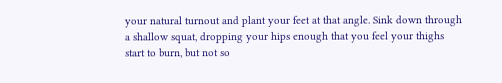your natural turnout and plant your feet at that angle. Sink down through a shallow squat, dropping your hips enough that you feel your thighs start to burn, but not so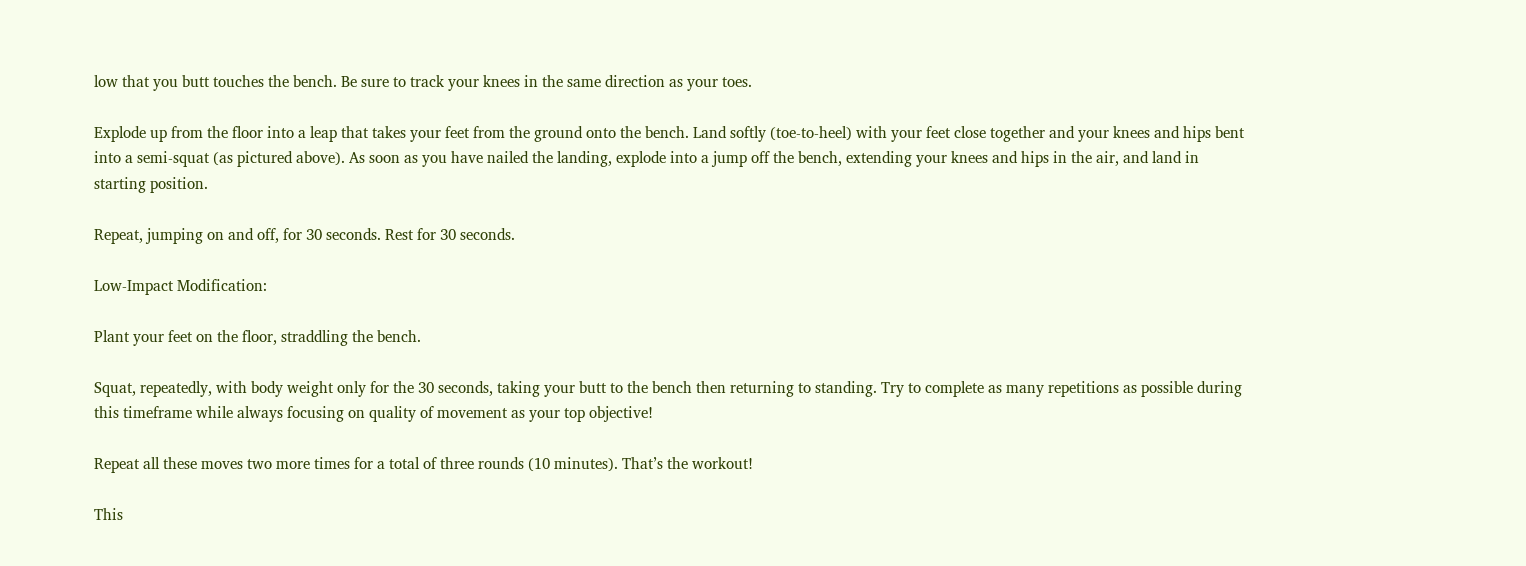low that you butt touches the bench. Be sure to track your knees in the same direction as your toes.

Explode up from the floor into a leap that takes your feet from the ground onto the bench. Land softly (toe-to-heel) with your feet close together and your knees and hips bent into a semi-squat (as pictured above). As soon as you have nailed the landing, explode into a jump off the bench, extending your knees and hips in the air, and land in starting position.

Repeat, jumping on and off, for 30 seconds. Rest for 30 seconds.

Low-Impact Modification:

Plant your feet on the floor, straddling the bench.

Squat, repeatedly, with body weight only for the 30 seconds, taking your butt to the bench then returning to standing. Try to complete as many repetitions as possible during this timeframe while always focusing on quality of movement as your top objective!

Repeat all these moves two more times for a total of three rounds (10 minutes). That’s the workout!

This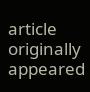article originally appeared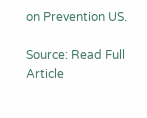on Prevention US.

Source: Read Full Article